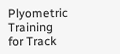Plyometric Training for Track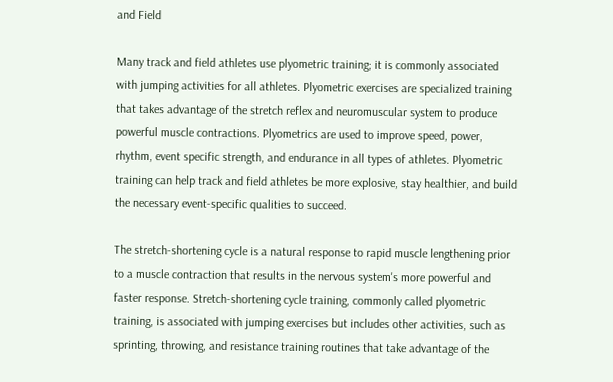and Field

Many track and field athletes use plyometric training; it is commonly associated with jumping activities for all athletes. Plyometric exercises are specialized training that takes advantage of the stretch reflex and neuromuscular system to produce powerful muscle contractions. Plyometrics are used to improve speed, power, rhythm, event specific strength, and endurance in all types of athletes. Plyometric training can help track and field athletes be more explosive, stay healthier, and build the necessary event-specific qualities to succeed.

The stretch-shortening cycle is a natural response to rapid muscle lengthening prior to a muscle contraction that results in the nervous system's more powerful and faster response. Stretch-shortening cycle training, commonly called plyometric training, is associated with jumping exercises but includes other activities, such as sprinting, throwing, and resistance training routines that take advantage of the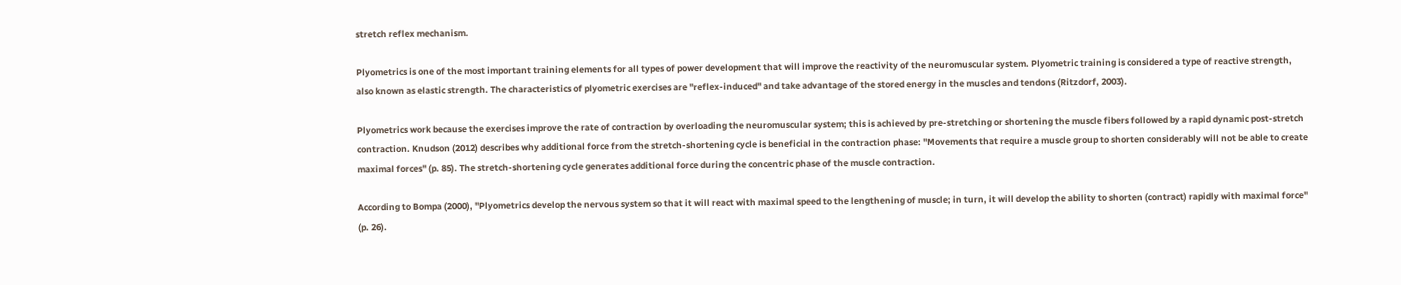stretch reflex mechanism.

Plyometrics is one of the most important training elements for all types of power development that will improve the reactivity of the neuromuscular system. Plyometric training is considered a type of reactive strength, also known as elastic strength. The characteristics of plyometric exercises are "reflex-induced" and take advantage of the stored energy in the muscles and tendons (Ritzdorf, 2003).

Plyometrics work because the exercises improve the rate of contraction by overloading the neuromuscular system; this is achieved by pre-stretching or shortening the muscle fibers followed by a rapid dynamic post-stretch contraction. Knudson (2012) describes why additional force from the stretch-shortening cycle is beneficial in the contraction phase: "Movements that require a muscle group to shorten considerably will not be able to create maximal forces" (p. 85). The stretch-shortening cycle generates additional force during the concentric phase of the muscle contraction.

According to Bompa (2000), "Plyometrics develop the nervous system so that it will react with maximal speed to the lengthening of muscle; in turn, it will develop the ability to shorten (contract) rapidly with maximal force" (p. 26).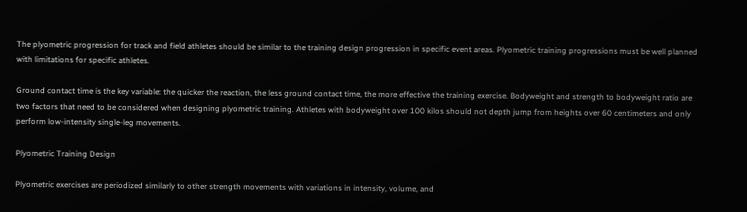The plyometric progression for track and field athletes should be similar to the training design progression in specific event areas. Plyometric training progressions must be well planned with limitations for specific athletes.

Ground contact time is the key variable: the quicker the reaction, the less ground contact time, the more effective the training exercise. Bodyweight and strength to bodyweight ratio are two factors that need to be considered when designing plyometric training. Athletes with bodyweight over 100 kilos should not depth jump from heights over 60 centimeters and only perform low-intensity single-leg movements.

Plyometric Training Design

Plyometric exercises are periodized similarly to other strength movements with variations in intensity, volume, and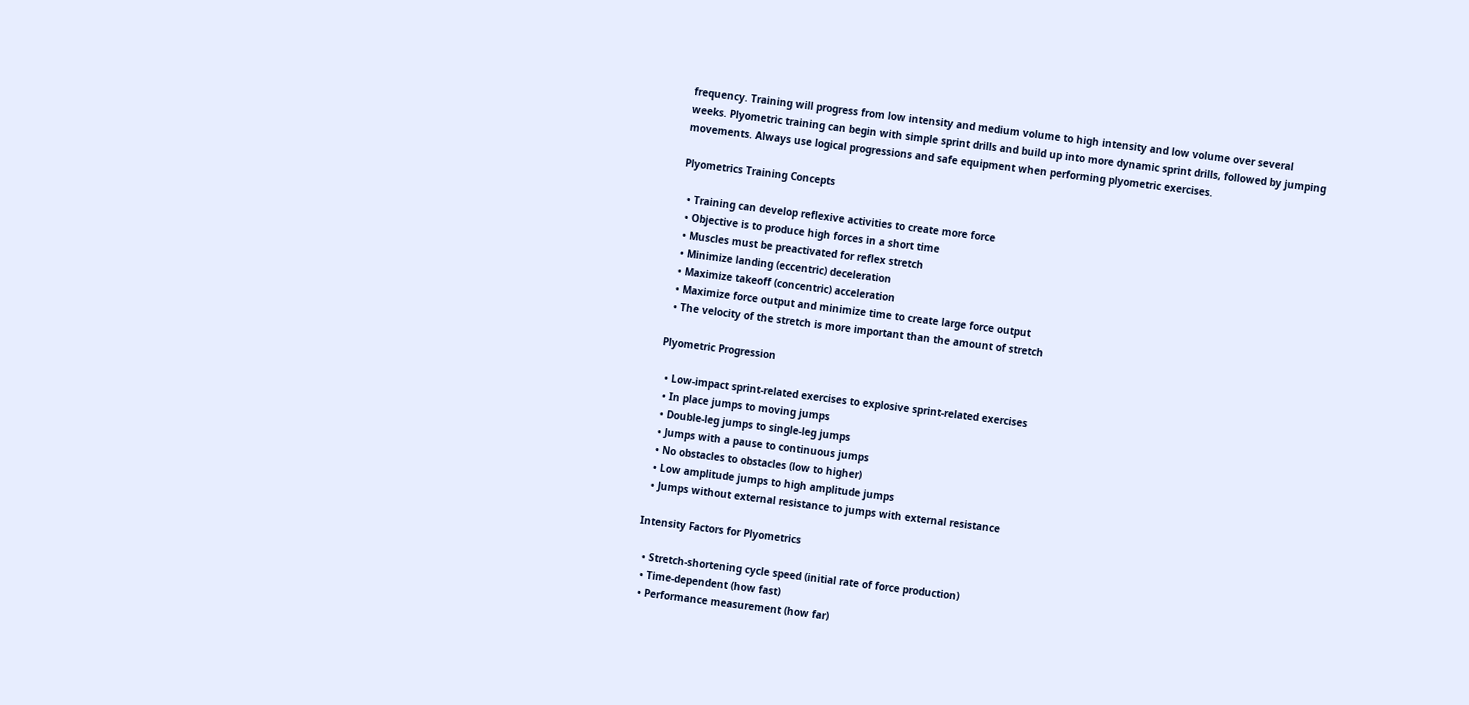frequency. Training will progress from low intensity and medium volume to high intensity and low volume over several weeks. Plyometric training can begin with simple sprint drills and build up into more dynamic sprint drills, followed by jumping movements. Always use logical progressions and safe equipment when performing plyometric exercises.

Plyometrics Training Concepts

  • Training can develop reflexive activities to create more force
  • Objective is to produce high forces in a short time
  • Muscles must be preactivated for reflex stretch
  • Minimize landing (eccentric) deceleration
  • Maximize takeoff (concentric) acceleration
  • Maximize force output and minimize time to create large force output
  • The velocity of the stretch is more important than the amount of stretch

Plyometric Progression

  • Low-impact sprint-related exercises to explosive sprint-related exercises
  • In place jumps to moving jumps
  • Double-leg jumps to single-leg jumps
  • Jumps with a pause to continuous jumps
  • No obstacles to obstacles (low to higher)
  • Low amplitude jumps to high amplitude jumps
  • Jumps without external resistance to jumps with external resistance

Intensity Factors for Plyometrics

  • Stretch-shortening cycle speed (initial rate of force production)
  • Time-dependent (how fast)
  • Performance measurement (how far)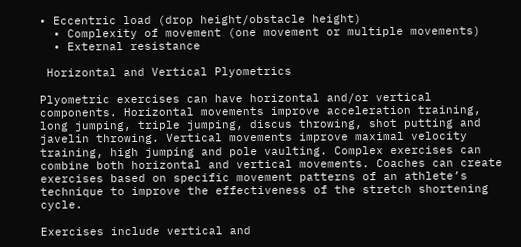• Eccentric load (drop height/obstacle height)
  • Complexity of movement (one movement or multiple movements)
  • External resistance

 Horizontal and Vertical Plyometrics

Plyometric exercises can have horizontal and/or vertical components. Horizontal movements improve acceleration training, long jumping, triple jumping, discus throwing, shot putting and javelin throwing. Vertical movements improve maximal velocity training, high jumping and pole vaulting. Complex exercises can combine both horizontal and vertical movements. Coaches can create exercises based on specific movement patterns of an athlete’s technique to improve the effectiveness of the stretch shortening cycle.

Exercises include vertical and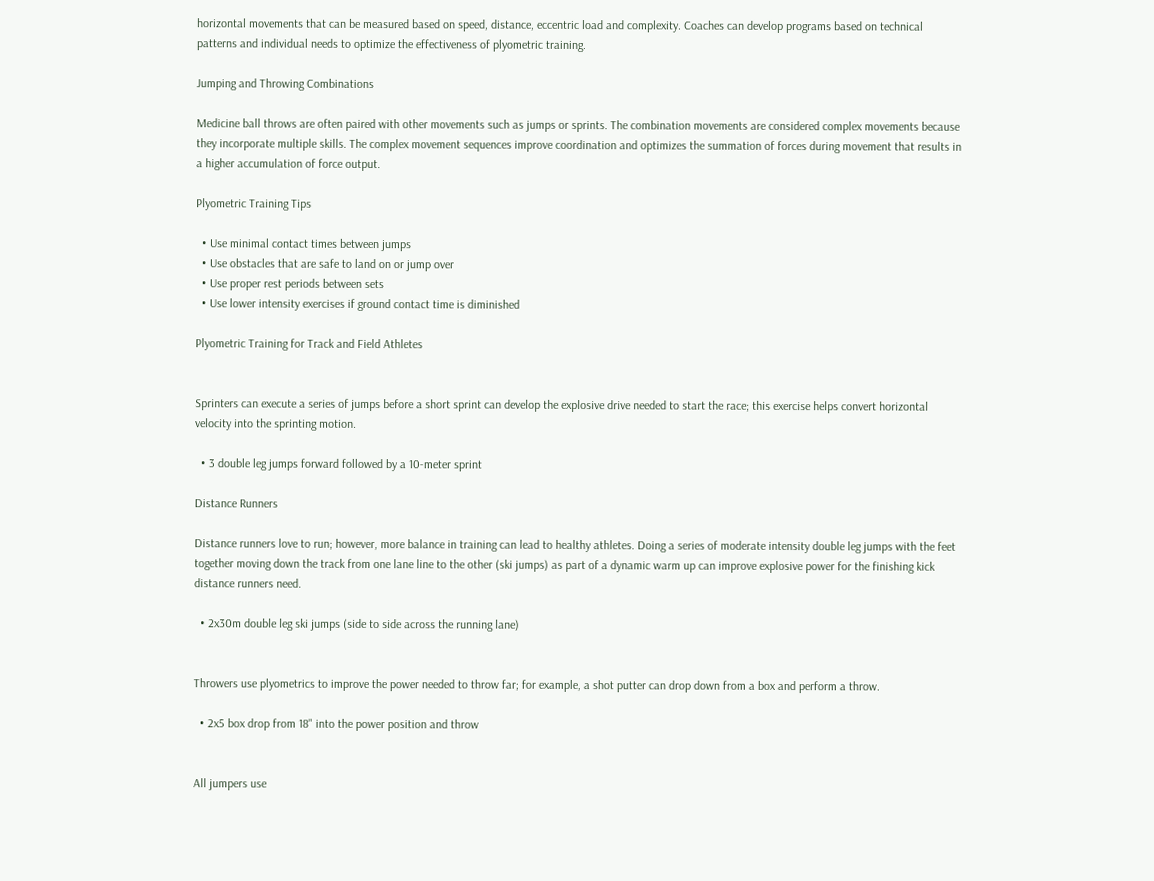horizontal movements that can be measured based on speed, distance, eccentric load and complexity. Coaches can develop programs based on technical patterns and individual needs to optimize the effectiveness of plyometric training.

Jumping and Throwing Combinations

Medicine ball throws are often paired with other movements such as jumps or sprints. The combination movements are considered complex movements because they incorporate multiple skills. The complex movement sequences improve coordination and optimizes the summation of forces during movement that results in a higher accumulation of force output.

Plyometric Training Tips

  • Use minimal contact times between jumps
  • Use obstacles that are safe to land on or jump over
  • Use proper rest periods between sets
  • Use lower intensity exercises if ground contact time is diminished

Plyometric Training for Track and Field Athletes


Sprinters can execute a series of jumps before a short sprint can develop the explosive drive needed to start the race; this exercise helps convert horizontal velocity into the sprinting motion.

  • 3 double leg jumps forward followed by a 10-meter sprint

Distance Runners

Distance runners love to run; however, more balance in training can lead to healthy athletes. Doing a series of moderate intensity double leg jumps with the feet together moving down the track from one lane line to the other (ski jumps) as part of a dynamic warm up can improve explosive power for the finishing kick distance runners need.

  • 2x30m double leg ski jumps (side to side across the running lane)


Throwers use plyometrics to improve the power needed to throw far; for example, a shot putter can drop down from a box and perform a throw.

  • 2x5 box drop from 18" into the power position and throw


All jumpers use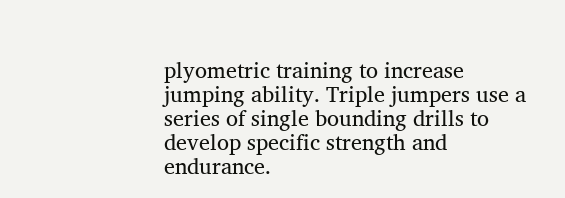plyometric training to increase jumping ability. Triple jumpers use a series of single bounding drills to develop specific strength and endurance.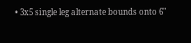• 3x5 single leg alternate bounds onto 6"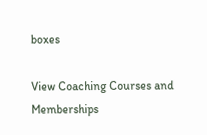boxes

View Coaching Courses and Memberships